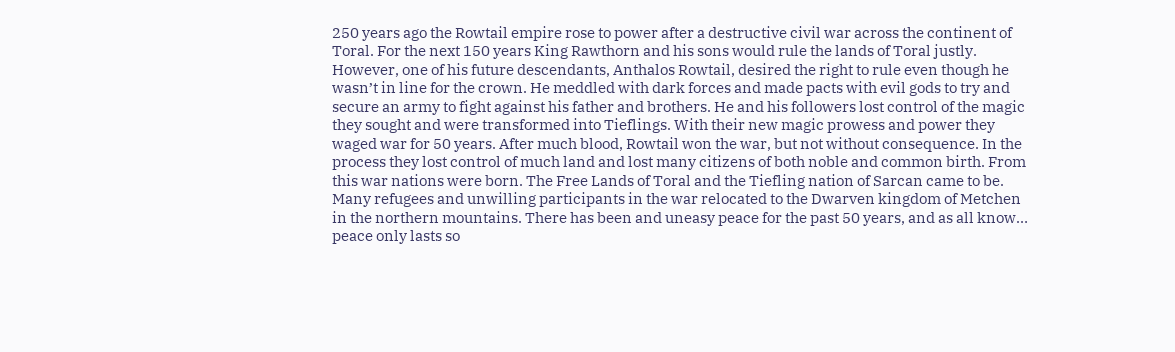250 years ago the Rowtail empire rose to power after a destructive civil war across the continent of Toral. For the next 150 years King Rawthorn and his sons would rule the lands of Toral justly. However, one of his future descendants, Anthalos Rowtail, desired the right to rule even though he wasn’t in line for the crown. He meddled with dark forces and made pacts with evil gods to try and secure an army to fight against his father and brothers. He and his followers lost control of the magic they sought and were transformed into Tieflings. With their new magic prowess and power they waged war for 50 years. After much blood, Rowtail won the war, but not without consequence. In the process they lost control of much land and lost many citizens of both noble and common birth. From this war nations were born. The Free Lands of Toral and the Tiefling nation of Sarcan came to be. Many refugees and unwilling participants in the war relocated to the Dwarven kingdom of Metchen in the northern mountains. There has been and uneasy peace for the past 50 years, and as all know… peace only lasts so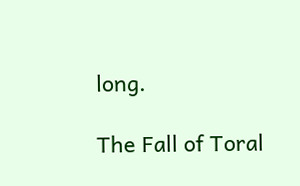long.

The Fall of Toral